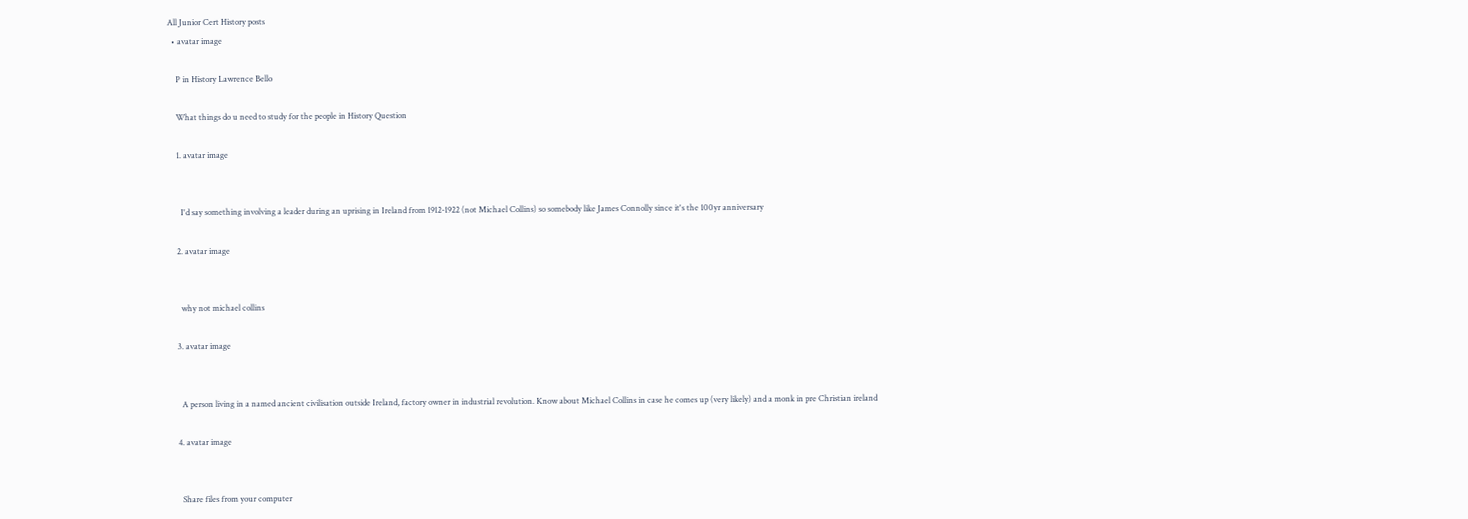All Junior Cert History posts
  • avatar image

    P in History Lawrence Bello

    What things do u need to study for the people in History Question

    1. avatar image


      I'd say something involving a leader during an uprising in Ireland from 1912-1922 (not Michael Collins) so somebody like James Connolly since it's the 100yr anniversary

    2. avatar image


      why not michael collins

    3. avatar image


      A person living in a named ancient civilisation outside Ireland, factory owner in industrial revolution. Know about Michael Collins in case he comes up (very likely) and a monk in pre Christian ireland

    4. avatar image


      Share files from your computer